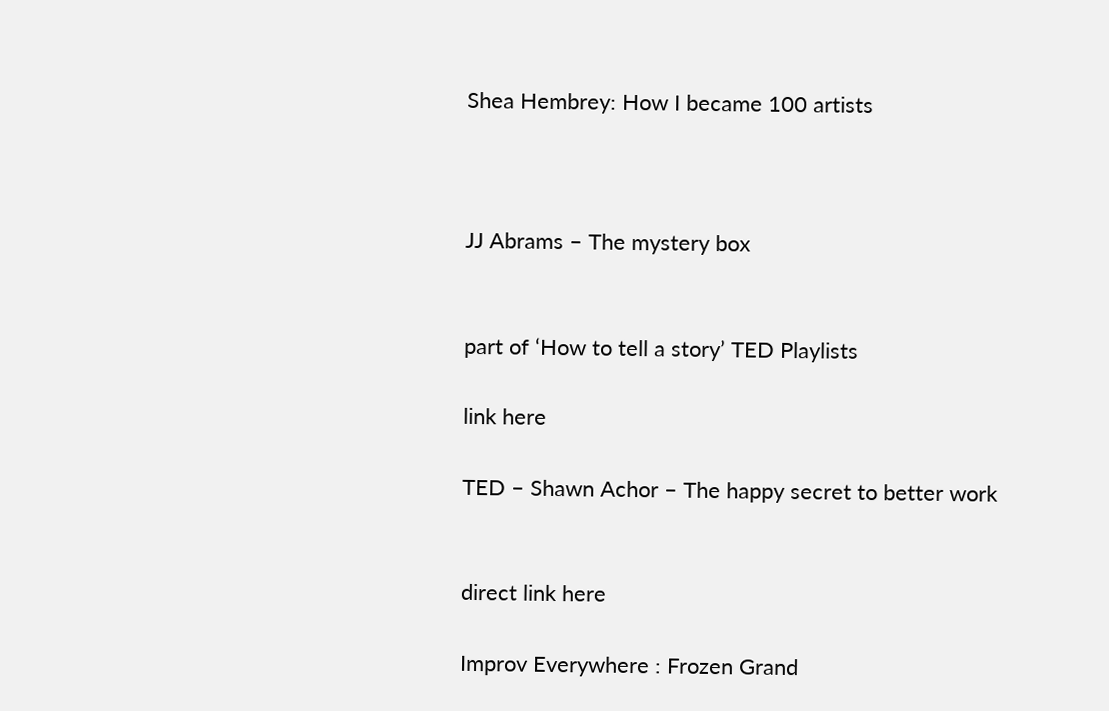Shea Hembrey: How I became 100 artists



JJ Abrams – The mystery box


part of ‘How to tell a story’ TED Playlists

link here

TED – Shawn Achor – The happy secret to better work


direct link here

Improv Everywhere : Frozen Grand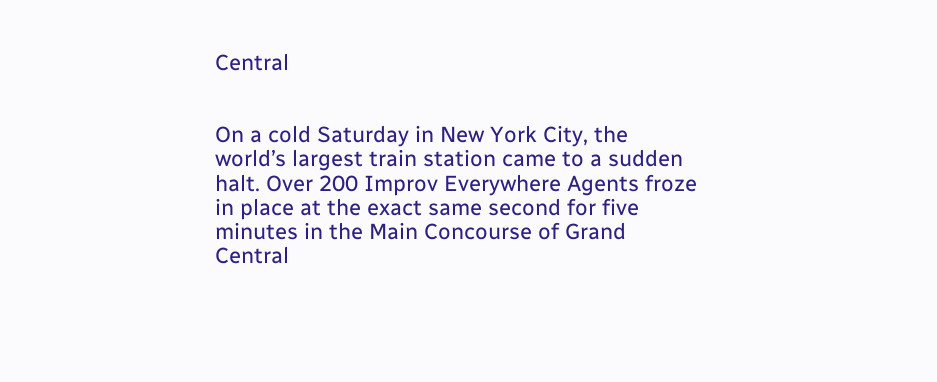Central


On a cold Saturday in New York City, the world’s largest train station came to a sudden halt. Over 200 Improv Everywhere Agents froze in place at the exact same second for five minutes in the Main Concourse of Grand Central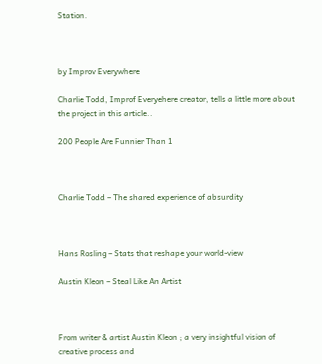Station.



by Improv Everywhere

Charlie Todd, Improf Everyehere creator, tells a little more about the project in this article..

200 People Are Funnier Than 1



Charlie Todd – The shared experience of absurdity



Hans Rosling – Stats that reshape your world-view

Austin Kleon – Steal Like An Artist



From writer & artist Austin Kleon ; a very insightful vision of creative process and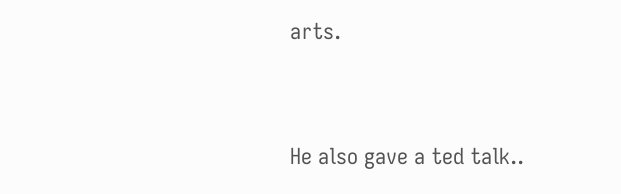arts.


He also gave a ted talk..